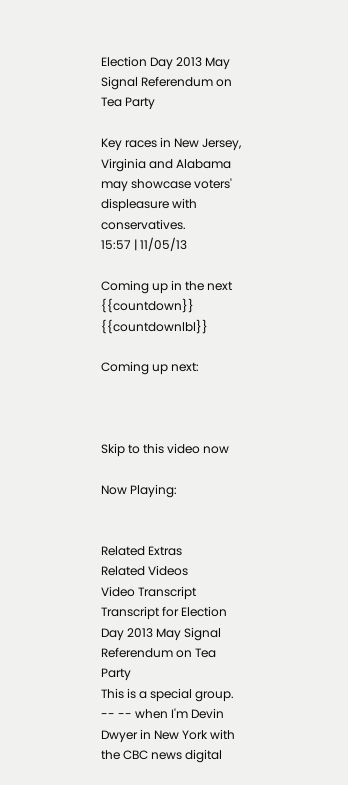Election Day 2013 May Signal Referendum on Tea Party

Key races in New Jersey, Virginia and Alabama may showcase voters' displeasure with conservatives.
15:57 | 11/05/13

Coming up in the next {{countdown}} {{countdownlbl}}

Coming up next:



Skip to this video now

Now Playing:


Related Extras
Related Videos
Video Transcript
Transcript for Election Day 2013 May Signal Referendum on Tea Party
This is a special group. -- -- when I'm Devin Dwyer in New York with the CBC news digital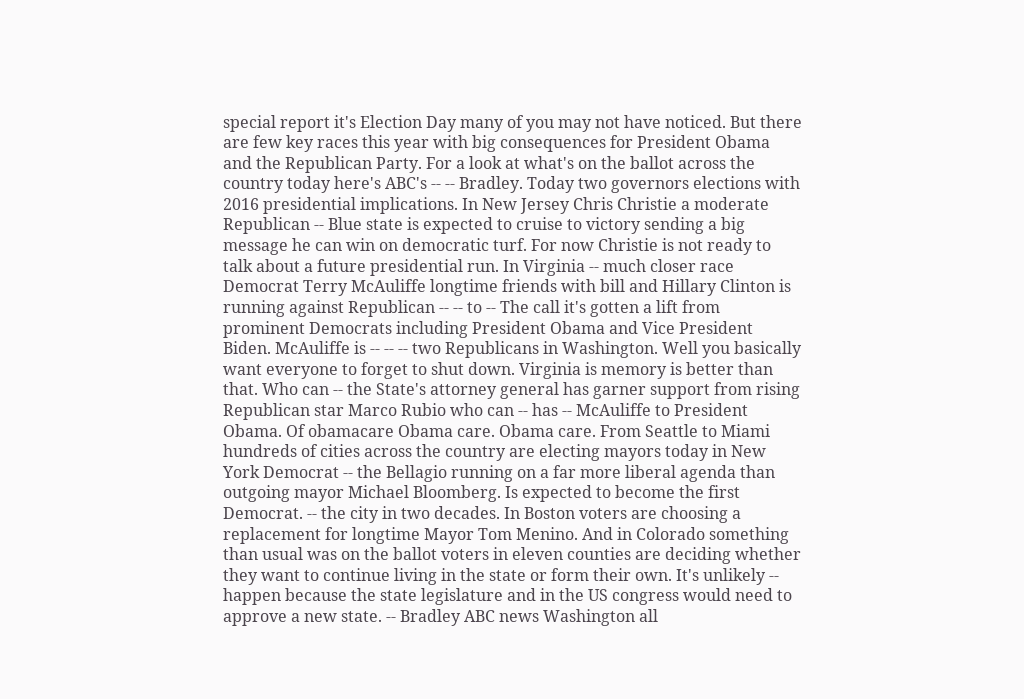special report it's Election Day many of you may not have noticed. But there are few key races this year with big consequences for President Obama and the Republican Party. For a look at what's on the ballot across the country today here's ABC's -- -- Bradley. Today two governors elections with 2016 presidential implications. In New Jersey Chris Christie a moderate Republican -- Blue state is expected to cruise to victory sending a big message he can win on democratic turf. For now Christie is not ready to talk about a future presidential run. In Virginia -- much closer race Democrat Terry McAuliffe longtime friends with bill and Hillary Clinton is running against Republican -- -- to -- The call it's gotten a lift from prominent Democrats including President Obama and Vice President Biden. McAuliffe is -- -- -- two Republicans in Washington. Well you basically want everyone to forget to shut down. Virginia is memory is better than that. Who can -- the State's attorney general has garner support from rising Republican star Marco Rubio who can -- has -- McAuliffe to President Obama. Of obamacare Obama care. Obama care. From Seattle to Miami hundreds of cities across the country are electing mayors today in New York Democrat -- the Bellagio running on a far more liberal agenda than outgoing mayor Michael Bloomberg. Is expected to become the first Democrat. -- the city in two decades. In Boston voters are choosing a replacement for longtime Mayor Tom Menino. And in Colorado something than usual was on the ballot voters in eleven counties are deciding whether they want to continue living in the state or form their own. It's unlikely -- happen because the state legislature and in the US congress would need to approve a new state. -- Bradley ABC news Washington all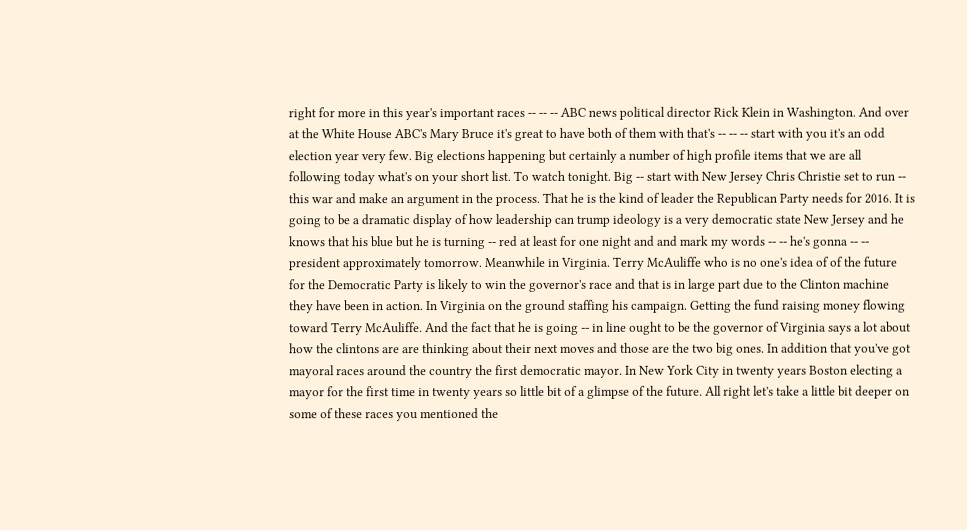right for more in this year's important races -- -- -- ABC news political director Rick Klein in Washington. And over at the White House ABC's Mary Bruce it's great to have both of them with that's -- -- -- start with you it's an odd election year very few. Big elections happening but certainly a number of high profile items that we are all following today what's on your short list. To watch tonight. Big -- start with New Jersey Chris Christie set to run -- this war and make an argument in the process. That he is the kind of leader the Republican Party needs for 2016. It is going to be a dramatic display of how leadership can trump ideology is a very democratic state New Jersey and he knows that his blue but he is turning -- red at least for one night and and mark my words -- -- he's gonna -- -- president approximately tomorrow. Meanwhile in Virginia. Terry McAuliffe who is no one's idea of of the future for the Democratic Party is likely to win the governor's race and that is in large part due to the Clinton machine they have been in action. In Virginia on the ground staffing his campaign. Getting the fund raising money flowing toward Terry McAuliffe. And the fact that he is going -- in line ought to be the governor of Virginia says a lot about how the clintons are are thinking about their next moves and those are the two big ones. In addition that you've got mayoral races around the country the first democratic mayor. In New York City in twenty years Boston electing a mayor for the first time in twenty years so little bit of a glimpse of the future. All right let's take a little bit deeper on some of these races you mentioned the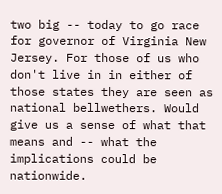two big -- today to go race for governor of Virginia New Jersey. For those of us who don't live in in either of those states they are seen as national bellwethers. Would give us a sense of what that means and -- what the implications could be nationwide.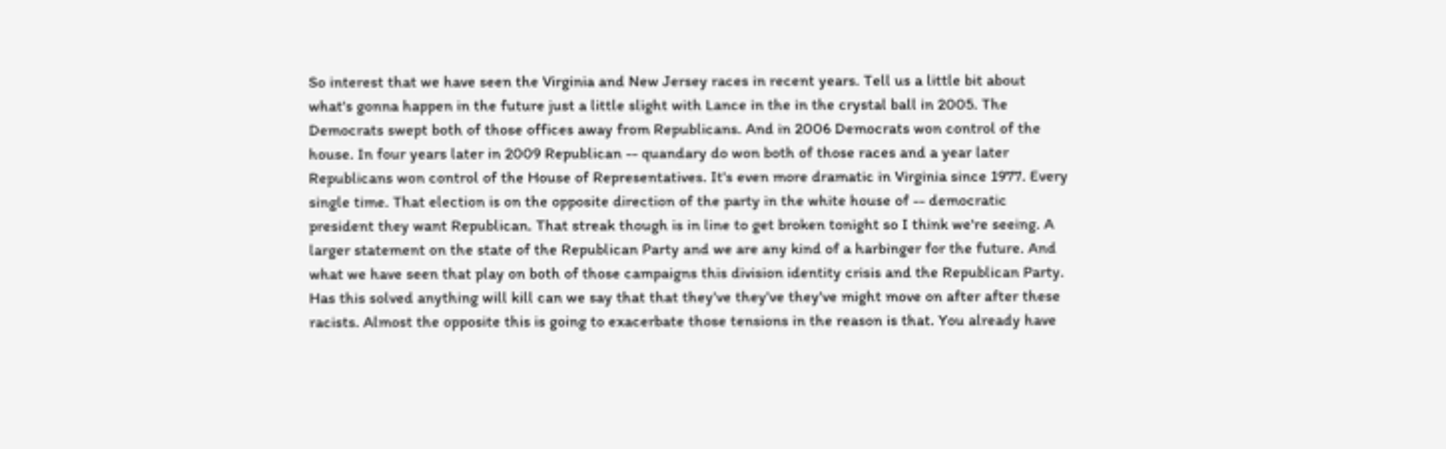So interest that we have seen the Virginia and New Jersey races in recent years. Tell us a little bit about what's gonna happen in the future just a little slight with Lance in the in the crystal ball in 2005. The Democrats swept both of those offices away from Republicans. And in 2006 Democrats won control of the house. In four years later in 2009 Republican -- quandary do won both of those races and a year later Republicans won control of the House of Representatives. It's even more dramatic in Virginia since 1977. Every single time. That election is on the opposite direction of the party in the white house of -- democratic president they want Republican. That streak though is in line to get broken tonight so I think we're seeing. A larger statement on the state of the Republican Party and we are any kind of a harbinger for the future. And what we have seen that play on both of those campaigns this division identity crisis and the Republican Party. Has this solved anything will kill can we say that that they've they've they've might move on after after these racists. Almost the opposite this is going to exacerbate those tensions in the reason is that. You already have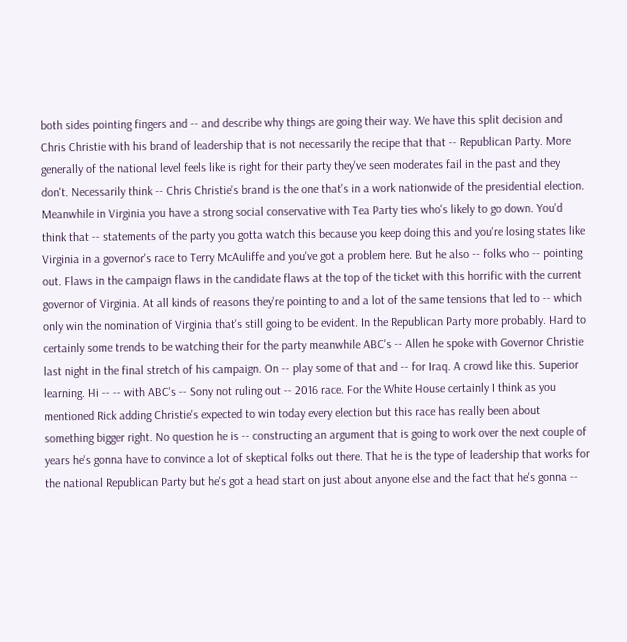both sides pointing fingers and -- and describe why things are going their way. We have this split decision and Chris Christie with his brand of leadership that is not necessarily the recipe that that -- Republican Party. More generally of the national level feels like is right for their party they've seen moderates fail in the past and they don't. Necessarily think -- Chris Christie's brand is the one that's in a work nationwide of the presidential election. Meanwhile in Virginia you have a strong social conservative with Tea Party ties who's likely to go down. You'd think that -- statements of the party you gotta watch this because you keep doing this and you're losing states like Virginia in a governor's race to Terry McAuliffe and you've got a problem here. But he also -- folks who -- pointing out. Flaws in the campaign flaws in the candidate flaws at the top of the ticket with this horrific with the current governor of Virginia. At all kinds of reasons they're pointing to and a lot of the same tensions that led to -- which only win the nomination of Virginia that's still going to be evident. In the Republican Party more probably. Hard to certainly some trends to be watching their for the party meanwhile ABC's -- Allen he spoke with Governor Christie last night in the final stretch of his campaign. On -- play some of that and -- for Iraq. A crowd like this. Superior learning. Hi -- -- with ABC's -- Sony not ruling out -- 2016 race. For the White House certainly I think as you mentioned Rick adding Christie's expected to win today every election but this race has really been about something bigger right. No question he is -- constructing an argument that is going to work over the next couple of years he's gonna have to convince a lot of skeptical folks out there. That he is the type of leadership that works for the national Republican Party but he's got a head start on just about anyone else and the fact that he's gonna --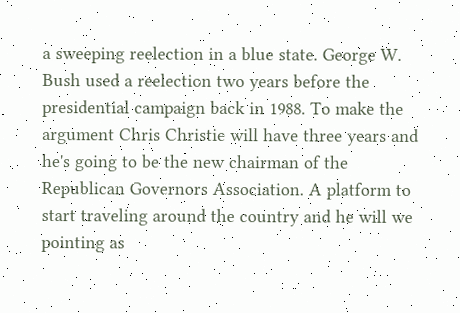a sweeping reelection in a blue state. George W. Bush used a reelection two years before the presidential campaign back in 1988. To make the argument Chris Christie will have three years and he's going to be the new chairman of the Republican Governors Association. A platform to start traveling around the country and he will we pointing as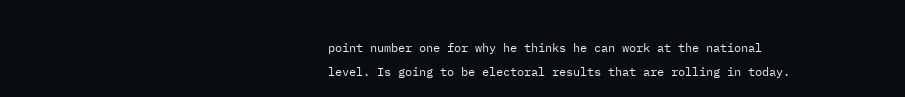point number one for why he thinks he can work at the national level. Is going to be electoral results that are rolling in today.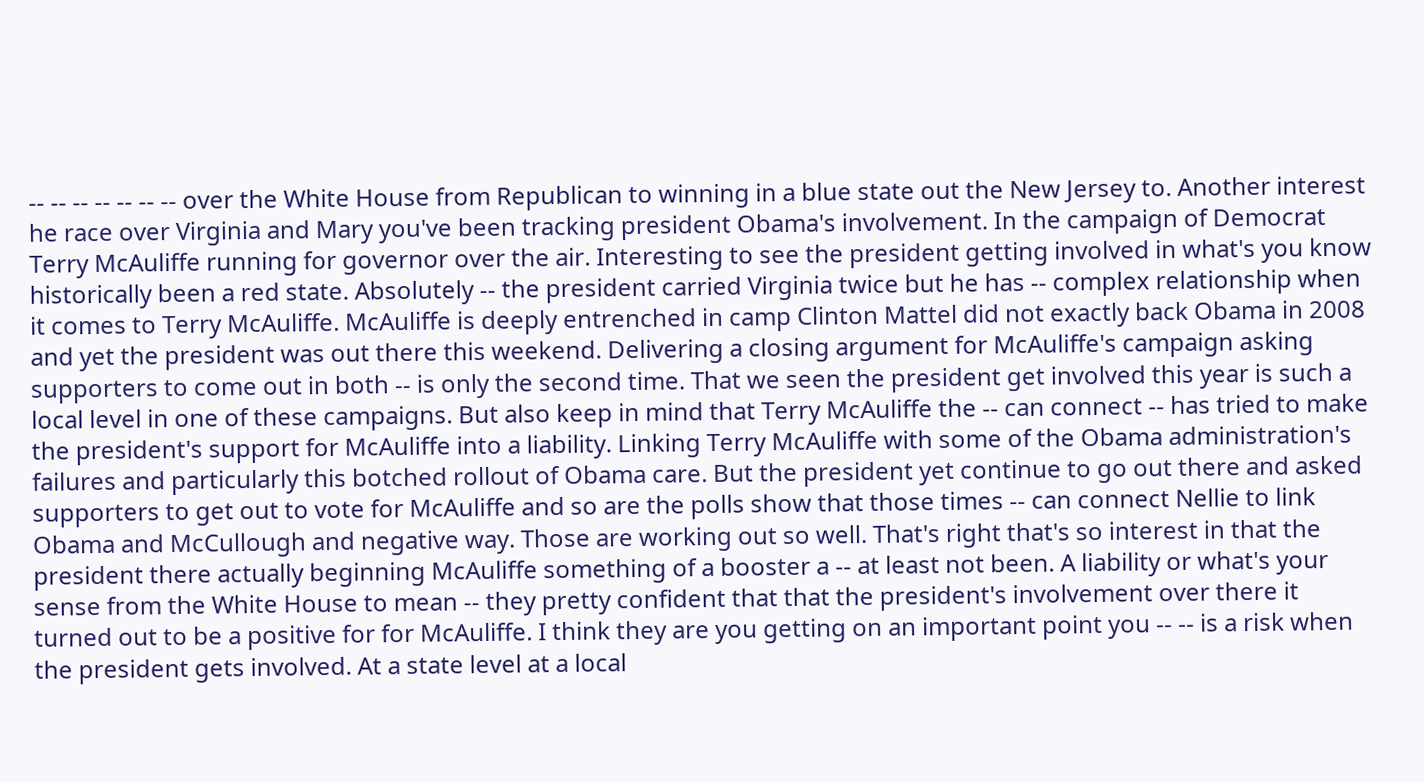-- -- -- -- -- -- -- over the White House from Republican to winning in a blue state out the New Jersey to. Another interest he race over Virginia and Mary you've been tracking president Obama's involvement. In the campaign of Democrat Terry McAuliffe running for governor over the air. Interesting to see the president getting involved in what's you know historically been a red state. Absolutely -- the president carried Virginia twice but he has -- complex relationship when it comes to Terry McAuliffe. McAuliffe is deeply entrenched in camp Clinton Mattel did not exactly back Obama in 2008 and yet the president was out there this weekend. Delivering a closing argument for McAuliffe's campaign asking supporters to come out in both -- is only the second time. That we seen the president get involved this year is such a local level in one of these campaigns. But also keep in mind that Terry McAuliffe the -- can connect -- has tried to make the president's support for McAuliffe into a liability. Linking Terry McAuliffe with some of the Obama administration's failures and particularly this botched rollout of Obama care. But the president yet continue to go out there and asked supporters to get out to vote for McAuliffe and so are the polls show that those times -- can connect Nellie to link Obama and McCullough and negative way. Those are working out so well. That's right that's so interest in that the president there actually beginning McAuliffe something of a booster a -- at least not been. A liability or what's your sense from the White House to mean -- they pretty confident that that the president's involvement over there it turned out to be a positive for for McAuliffe. I think they are you getting on an important point you -- -- is a risk when the president gets involved. At a state level at a local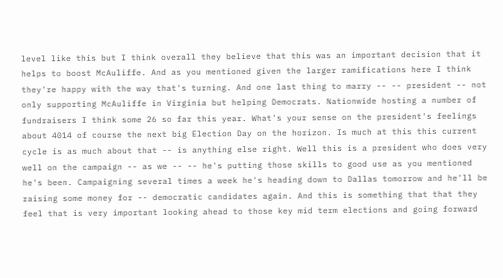level like this but I think overall they believe that this was an important decision that it helps to boost McAuliffe. And as you mentioned given the larger ramifications here I think they're happy with the way that's turning. And one last thing to marry -- -- president -- not only supporting McAuliffe in Virginia but helping Democrats. Nationwide hosting a number of fundraisers I think some 26 so far this year. What's your sense on the president's feelings about 4014 of course the next big Election Day on the horizon. Is much at this this current cycle is as much about that -- is anything else right. Well this is a president who does very well on the campaign -- as we -- -- he's putting those skills to good use as you mentioned he's been. Campaigning several times a week he's heading down to Dallas tomorrow and he'll be raising some money for -- democratic candidates again. And this is something that that they feel that is very important looking ahead to those key mid term elections and going forward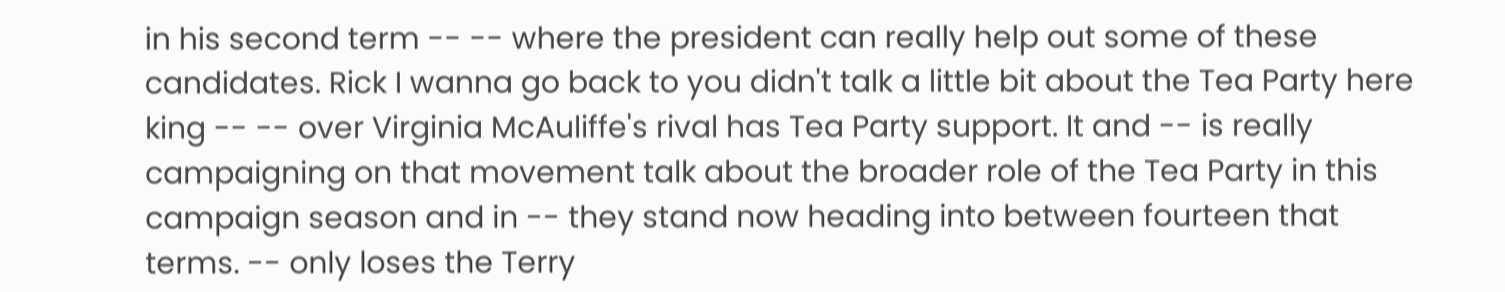in his second term -- -- where the president can really help out some of these candidates. Rick I wanna go back to you didn't talk a little bit about the Tea Party here king -- -- over Virginia McAuliffe's rival has Tea Party support. It and -- is really campaigning on that movement talk about the broader role of the Tea Party in this campaign season and in -- they stand now heading into between fourteen that terms. -- only loses the Terry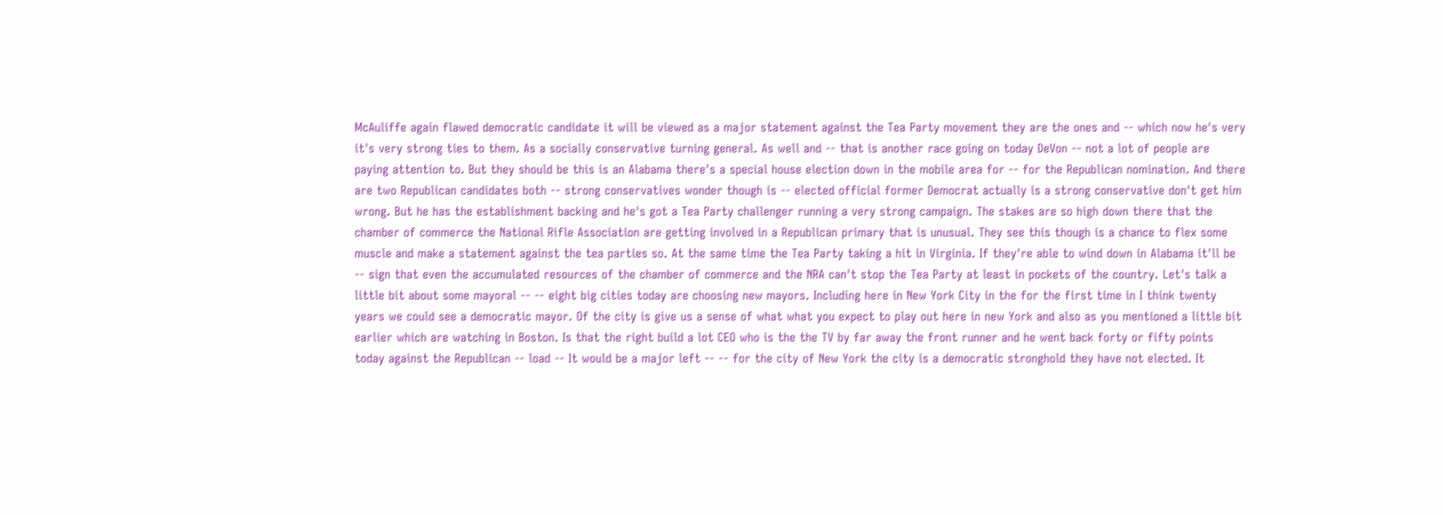McAuliffe again flawed democratic candidate it will be viewed as a major statement against the Tea Party movement they are the ones and -- which now he's very it's very strong ties to them. As a socially conservative turning general. As well and -- that is another race going on today DeVon -- not a lot of people are paying attention to. But they should be this is an Alabama there's a special house election down in the mobile area for -- for the Republican nomination. And there are two Republican candidates both -- strong conservatives wonder though is -- elected official former Democrat actually is a strong conservative don't get him wrong. But he has the establishment backing and he's got a Tea Party challenger running a very strong campaign. The stakes are so high down there that the chamber of commerce the National Rifle Association are getting involved in a Republican primary that is unusual. They see this though is a chance to flex some muscle and make a statement against the tea parties so. At the same time the Tea Party taking a hit in Virginia. If they're able to wind down in Alabama it'll be -- sign that even the accumulated resources of the chamber of commerce and the NRA can't stop the Tea Party at least in pockets of the country. Let's talk a little bit about some mayoral -- -- eight big cities today are choosing new mayors. Including here in New York City in the for the first time in I think twenty years we could see a democratic mayor. Of the city is give us a sense of what what you expect to play out here in new York and also as you mentioned a little bit earlier which are watching in Boston. Is that the right build a lot CEO who is the the TV by far away the front runner and he went back forty or fifty points today against the Republican -- load -- It would be a major left -- -- for the city of New York the city is a democratic stronghold they have not elected. It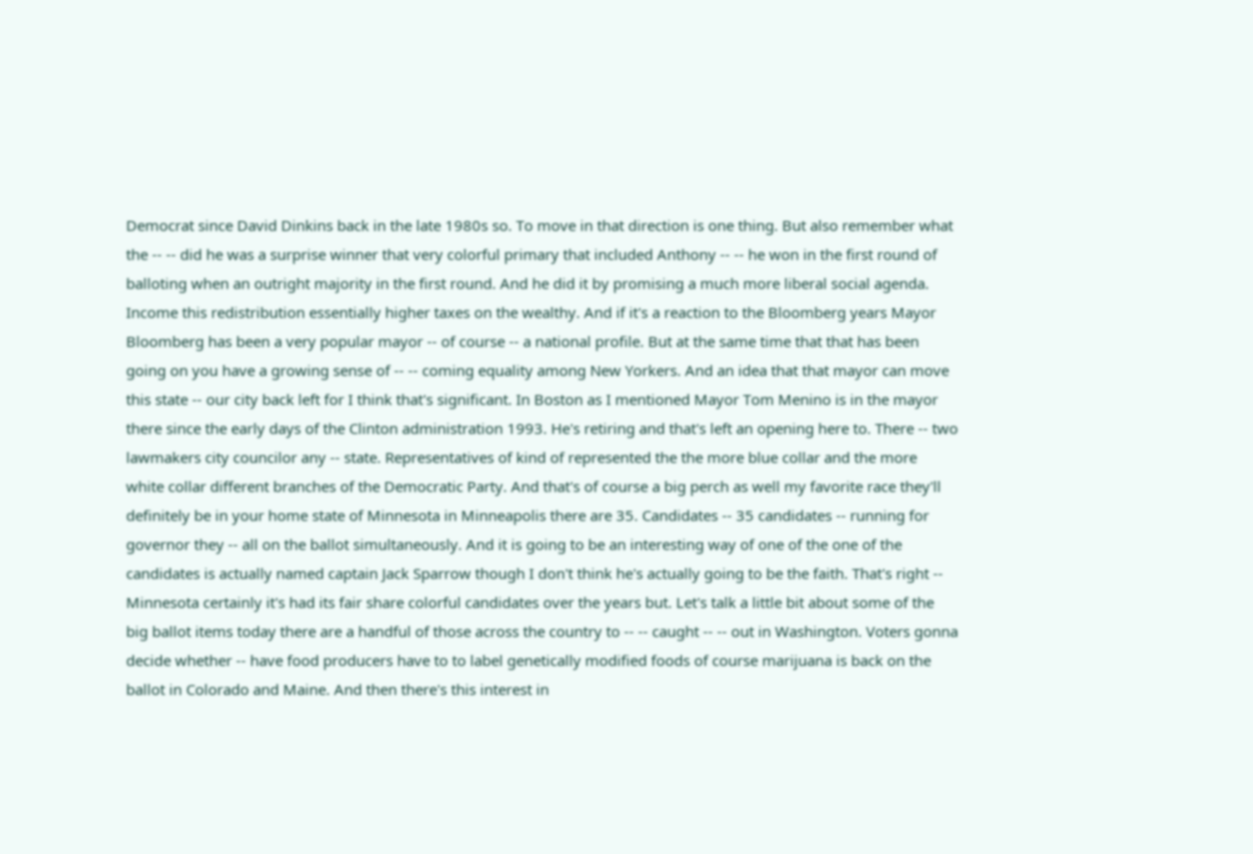Democrat since David Dinkins back in the late 1980s so. To move in that direction is one thing. But also remember what the -- -- did he was a surprise winner that very colorful primary that included Anthony -- -- he won in the first round of balloting when an outright majority in the first round. And he did it by promising a much more liberal social agenda. Income this redistribution essentially higher taxes on the wealthy. And if it's a reaction to the Bloomberg years Mayor Bloomberg has been a very popular mayor -- of course -- a national profile. But at the same time that that has been going on you have a growing sense of -- -- coming equality among New Yorkers. And an idea that that mayor can move this state -- our city back left for I think that's significant. In Boston as I mentioned Mayor Tom Menino is in the mayor there since the early days of the Clinton administration 1993. He's retiring and that's left an opening here to. There -- two lawmakers city councilor any -- state. Representatives of kind of represented the the more blue collar and the more white collar different branches of the Democratic Party. And that's of course a big perch as well my favorite race they'll definitely be in your home state of Minnesota in Minneapolis there are 35. Candidates -- 35 candidates -- running for governor they -- all on the ballot simultaneously. And it is going to be an interesting way of one of the one of the candidates is actually named captain Jack Sparrow though I don't think he's actually going to be the faith. That's right -- Minnesota certainly it's had its fair share colorful candidates over the years but. Let's talk a little bit about some of the big ballot items today there are a handful of those across the country to -- -- caught -- -- out in Washington. Voters gonna decide whether -- have food producers have to to label genetically modified foods of course marijuana is back on the ballot in Colorado and Maine. And then there's this interest in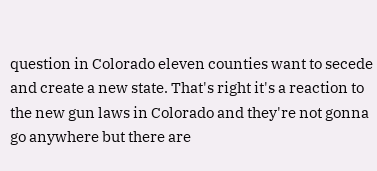question in Colorado eleven counties want to secede and create a new state. That's right it's a reaction to the new gun laws in Colorado and they're not gonna go anywhere but there are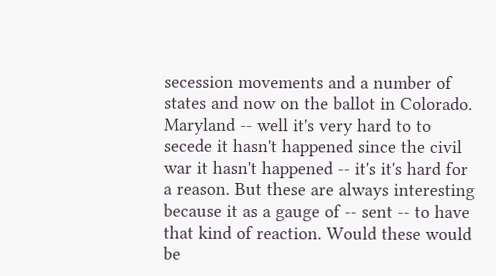secession movements and a number of states and now on the ballot in Colorado. Maryland -- well it's very hard to to secede it hasn't happened since the civil war it hasn't happened -- it's it's hard for a reason. But these are always interesting because it as a gauge of -- sent -- to have that kind of reaction. Would these would be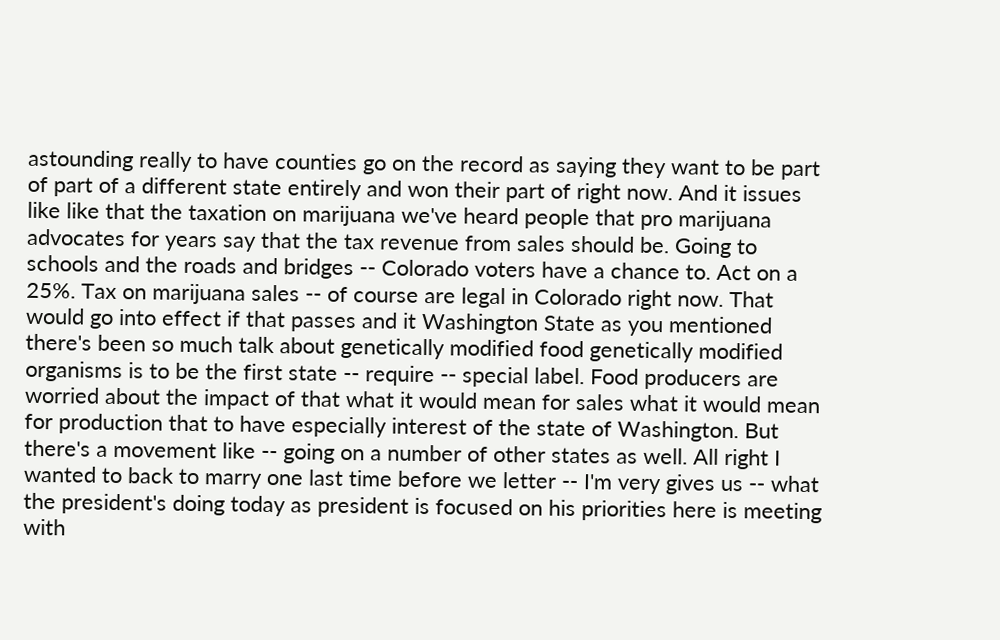astounding really to have counties go on the record as saying they want to be part of part of a different state entirely and won their part of right now. And it issues like like that the taxation on marijuana we've heard people that pro marijuana advocates for years say that the tax revenue from sales should be. Going to schools and the roads and bridges -- Colorado voters have a chance to. Act on a 25%. Tax on marijuana sales -- of course are legal in Colorado right now. That would go into effect if that passes and it Washington State as you mentioned there's been so much talk about genetically modified food genetically modified organisms is to be the first state -- require -- special label. Food producers are worried about the impact of that what it would mean for sales what it would mean for production that to have especially interest of the state of Washington. But there's a movement like -- going on a number of other states as well. All right I wanted to back to marry one last time before we letter -- I'm very gives us -- what the president's doing today as president is focused on his priorities here is meeting with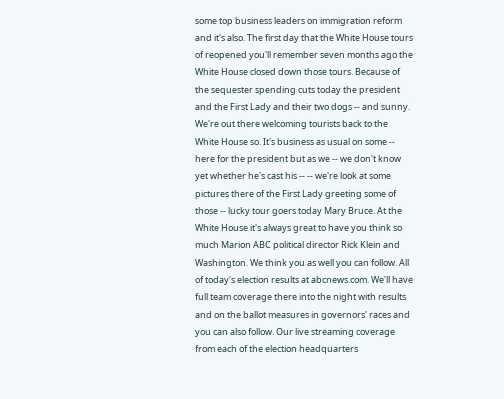some top business leaders on immigration reform and it's also. The first day that the White House tours of reopened you'll remember seven months ago the White House closed down those tours. Because of the sequester spending cuts today the president and the First Lady and their two dogs -- and sunny. We're out there welcoming tourists back to the White House so. It's business as usual on some -- here for the president but as we -- we don't know yet whether he's cast his -- -- we're look at some pictures there of the First Lady greeting some of those -- lucky tour goers today Mary Bruce. At the White House it's always great to have you think so much Marion ABC political director Rick Klein and Washington. We think you as well you can follow. All of today's election results at abcnews.com. We'll have full team coverage there into the night with results and on the ballot measures in governors' races and you can also follow. Our live streaming coverage from each of the election headquarters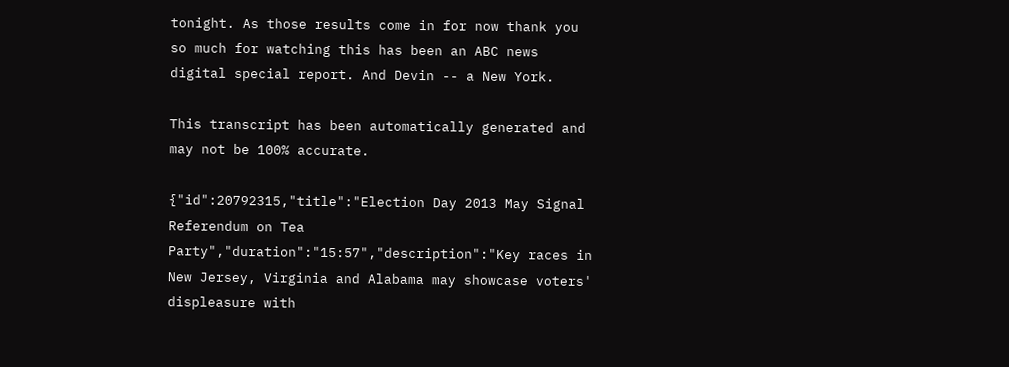tonight. As those results come in for now thank you so much for watching this has been an ABC news digital special report. And Devin -- a New York.

This transcript has been automatically generated and may not be 100% accurate.

{"id":20792315,"title":"Election Day 2013 May Signal Referendum on Tea Party","duration":"15:57","description":"Key races in New Jersey, Virginia and Alabama may showcase voters' displeasure with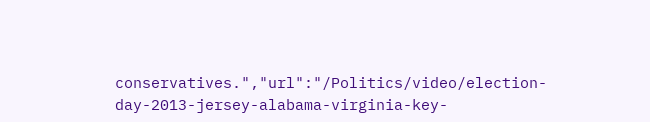conservatives.","url":"/Politics/video/election-day-2013-jersey-alabama-virginia-key-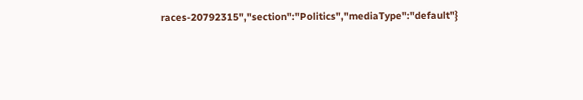races-20792315","section":"Politics","mediaType":"default"}